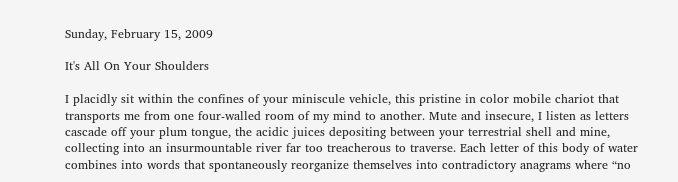Sunday, February 15, 2009

It's All On Your Shoulders

I placidly sit within the confines of your miniscule vehicle, this pristine in color mobile chariot that transports me from one four-walled room of my mind to another. Mute and insecure, I listen as letters cascade off your plum tongue, the acidic juices depositing between your terrestrial shell and mine, collecting into an insurmountable river far too treacherous to traverse. Each letter of this body of water combines into words that spontaneously reorganize themselves into contradictory anagrams where “no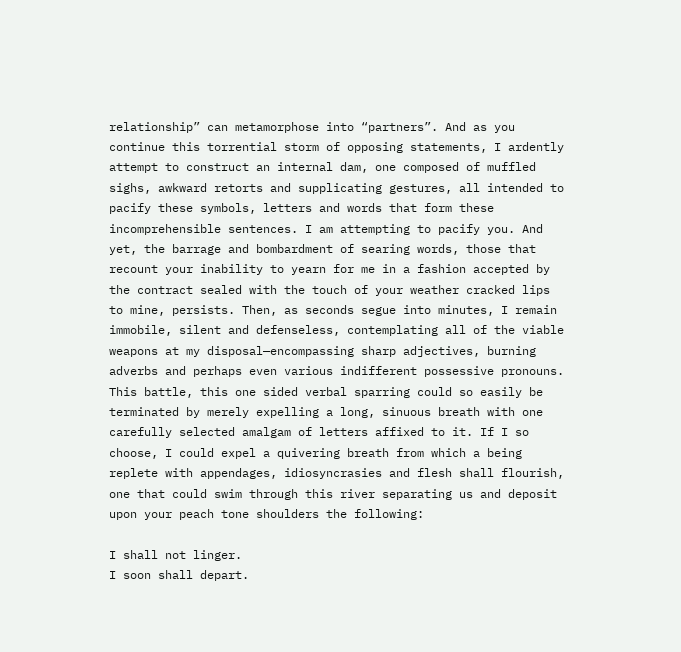relationship” can metamorphose into “partners”. And as you continue this torrential storm of opposing statements, I ardently attempt to construct an internal dam, one composed of muffled sighs, awkward retorts and supplicating gestures, all intended to pacify these symbols, letters and words that form these incomprehensible sentences. I am attempting to pacify you. And yet, the barrage and bombardment of searing words, those that recount your inability to yearn for me in a fashion accepted by the contract sealed with the touch of your weather cracked lips to mine, persists. Then, as seconds segue into minutes, I remain immobile, silent and defenseless, contemplating all of the viable weapons at my disposal—encompassing sharp adjectives, burning adverbs and perhaps even various indifferent possessive pronouns. This battle, this one sided verbal sparring could so easily be terminated by merely expelling a long, sinuous breath with one carefully selected amalgam of letters affixed to it. If I so choose, I could expel a quivering breath from which a being replete with appendages, idiosyncrasies and flesh shall flourish, one that could swim through this river separating us and deposit upon your peach tone shoulders the following:

I shall not linger.
I soon shall depart.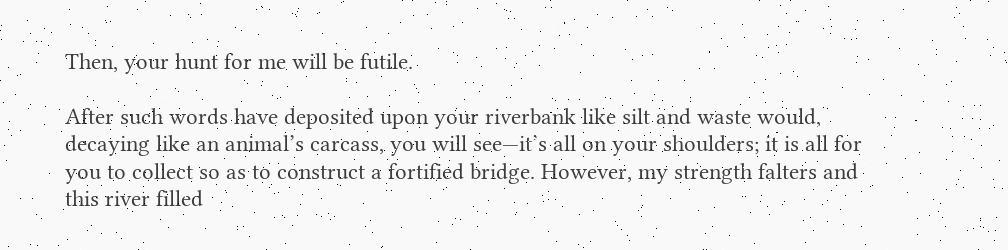Then, your hunt for me will be futile.

After such words have deposited upon your riverbank like silt and waste would, decaying like an animal’s carcass, you will see—it’s all on your shoulders; it is all for you to collect so as to construct a fortified bridge. However, my strength falters and this river filled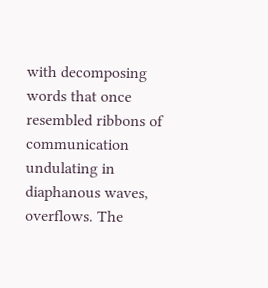with decomposing words that once resembled ribbons of communication undulating in diaphanous waves, overflows. The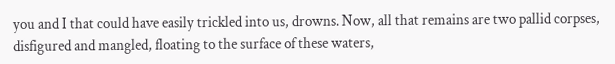you and I that could have easily trickled into us, drowns. Now, all that remains are two pallid corpses, disfigured and mangled, floating to the surface of these waters,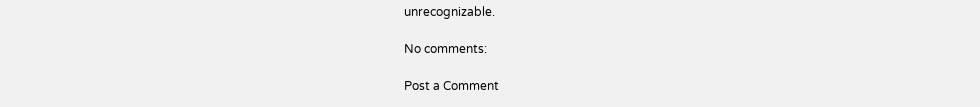unrecognizable.

No comments:

Post a Comment